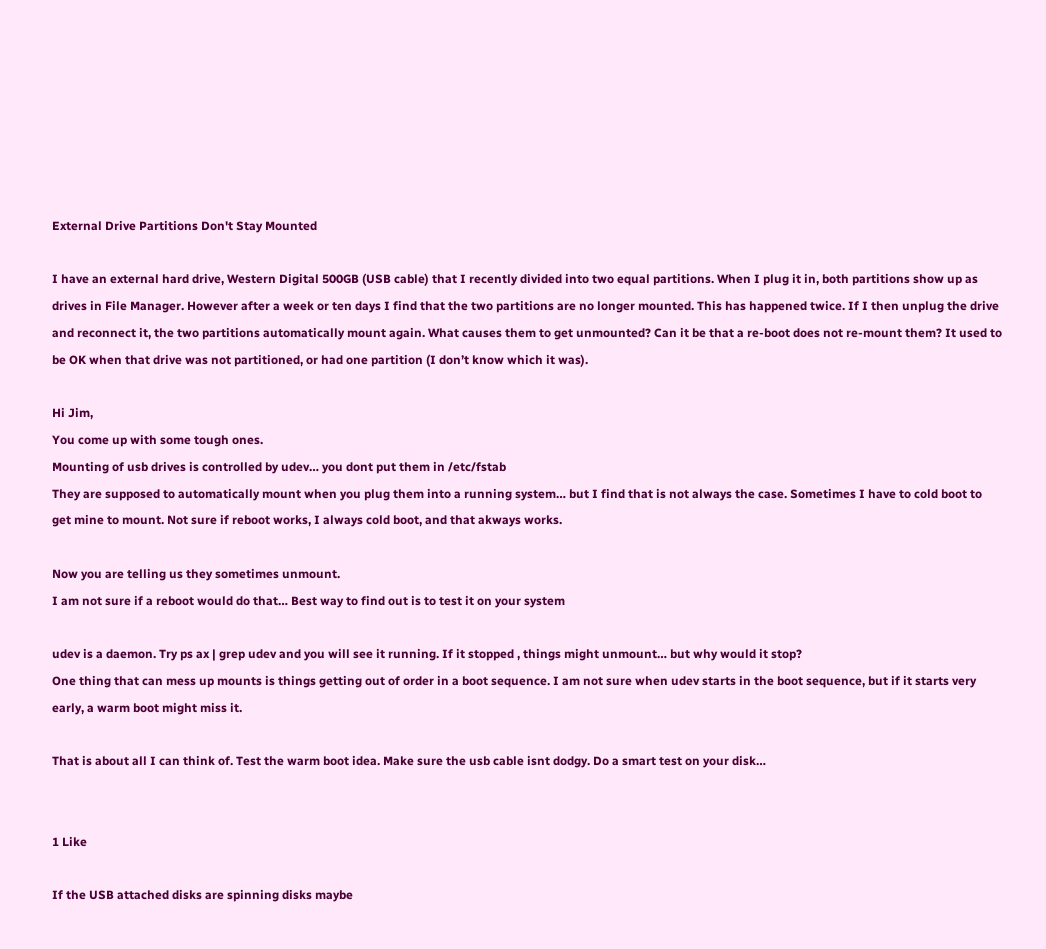External Drive Partitions Don't Stay Mounted

I have an external hard drive, Western Digital 500GB (USB cable) that I recently divided into two equal partitions. When I plug it in, both partitions show up as drives in File Manager. However after a week or ten days I find that the two partitions are no longer mounted. This has happened twice. If I then unplug the drive and reconnect it, the two partitions automatically mount again. What causes them to get unmounted? Can it be that a re-boot does not re-mount them? It used to be OK when that drive was not partitioned, or had one partition (I don’t know which it was).

Hi Jim,
You come up with some tough ones.
Mounting of usb drives is controlled by udev… you dont put them in /etc/fstab
They are supposed to automatically mount when you plug them into a running system… but I find that is not always the case. Sometimes I have to cold boot to get mine to mount. Not sure if reboot works, I always cold boot, and that akways works.

Now you are telling us they sometimes unmount.
I am not sure if a reboot would do that… Best way to find out is to test it on your system

udev is a daemon. Try ps ax | grep udev and you will see it running. If it stopped , things might unmount… but why would it stop?
One thing that can mess up mounts is things getting out of order in a boot sequence. I am not sure when udev starts in the boot sequence, but if it starts very early, a warm boot might miss it.

That is about all I can think of. Test the warm boot idea. Make sure the usb cable isnt dodgy. Do a smart test on your disk…


1 Like

If the USB attached disks are spinning disks maybe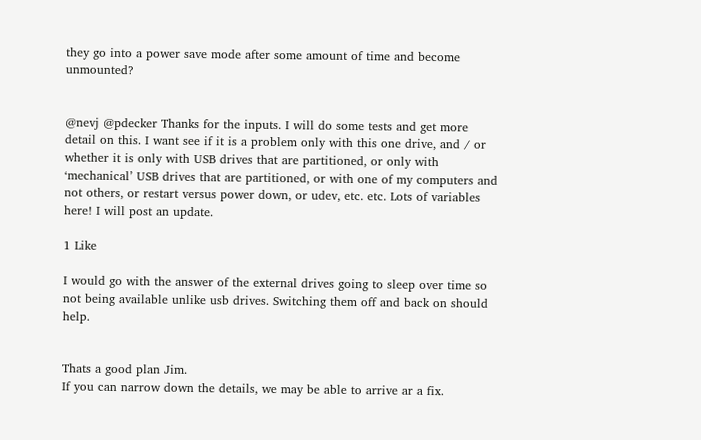they go into a power save mode after some amount of time and become unmounted?


@nevj @pdecker Thanks for the inputs. I will do some tests and get more detail on this. I want see if it is a problem only with this one drive, and / or whether it is only with USB drives that are partitioned, or only with ‘mechanical’ USB drives that are partitioned, or with one of my computers and not others, or restart versus power down, or udev, etc. etc. Lots of variables here! I will post an update.

1 Like

I would go with the answer of the external drives going to sleep over time so not being available unlike usb drives. Switching them off and back on should help.


Thats a good plan Jim.
If you can narrow down the details, we may be able to arrive ar a fix.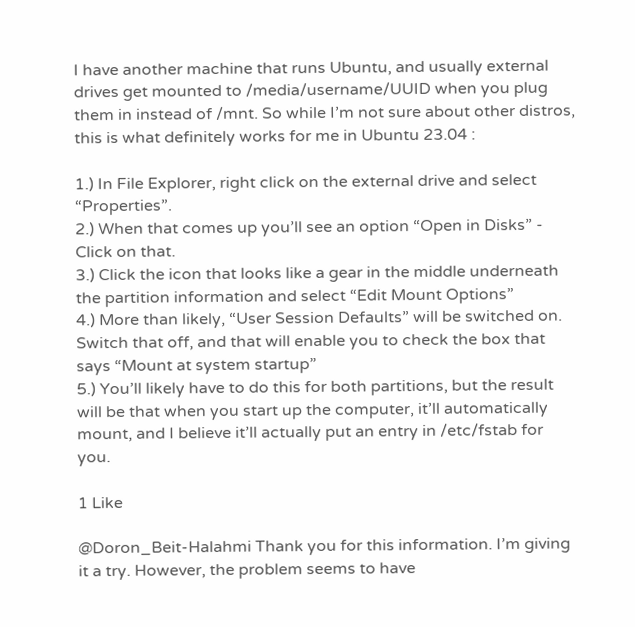I have another machine that runs Ubuntu, and usually external drives get mounted to /media/username/UUID when you plug them in instead of /mnt. So while I’m not sure about other distros, this is what definitely works for me in Ubuntu 23.04 :

1.) In File Explorer, right click on the external drive and select “Properties”.
2.) When that comes up you’ll see an option “Open in Disks” - Click on that.
3.) Click the icon that looks like a gear in the middle underneath the partition information and select “Edit Mount Options”
4.) More than likely, “User Session Defaults” will be switched on. Switch that off, and that will enable you to check the box that says “Mount at system startup”
5.) You’ll likely have to do this for both partitions, but the result will be that when you start up the computer, it’ll automatically mount, and I believe it’ll actually put an entry in /etc/fstab for you.

1 Like

@Doron_Beit-Halahmi Thank you for this information. I’m giving it a try. However, the problem seems to have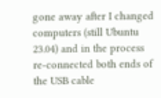gone away after I changed computers (still Ubuntu 23.04) and in the process re-connected both ends of the USB cable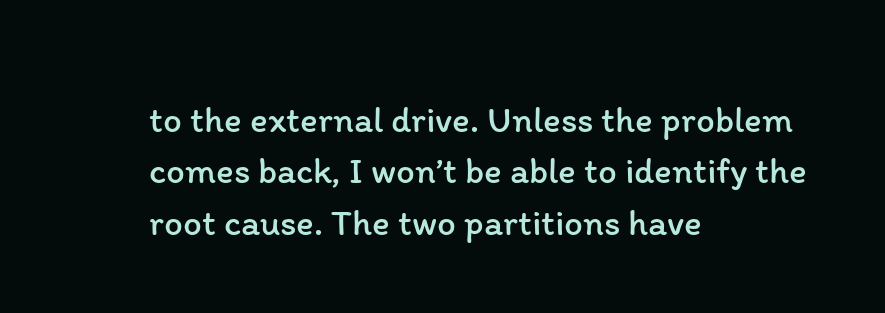to the external drive. Unless the problem comes back, I won’t be able to identify the root cause. The two partitions have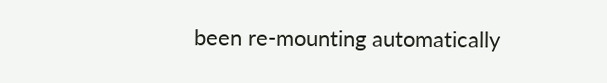been re-mounting automatically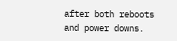after both reboots and power downs.